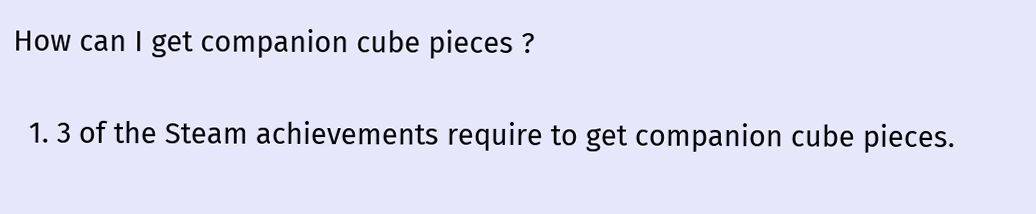How can I get companion cube pieces ?

  1. 3 of the Steam achievements require to get companion cube pieces.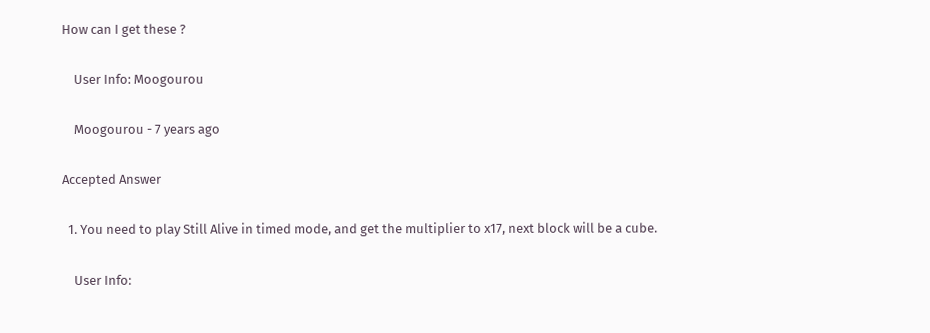How can I get these ?

    User Info: Moogourou

    Moogourou - 7 years ago

Accepted Answer

  1. You need to play Still Alive in timed mode, and get the multiplier to x17, next block will be a cube.

    User Info: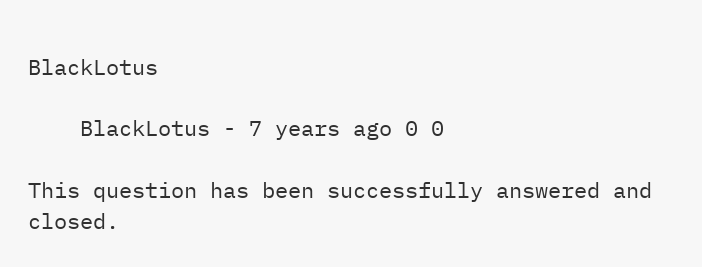BlackLotus

    BlackLotus - 7 years ago 0 0

This question has been successfully answered and closed.